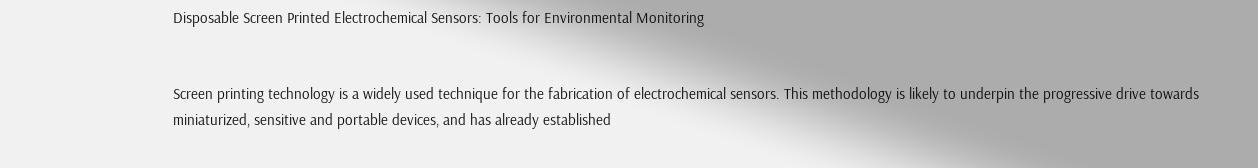Disposable Screen Printed Electrochemical Sensors: Tools for Environmental Monitoring


Screen printing technology is a widely used technique for the fabrication of electrochemical sensors. This methodology is likely to underpin the progressive drive towards miniaturized, sensitive and portable devices, and has already established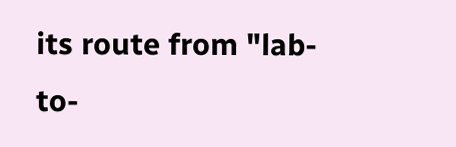its route from "lab-to-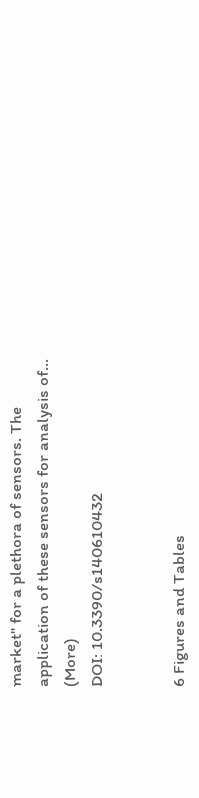market" for a plethora of sensors. The application of these sensors for analysis of… (More)
DOI: 10.3390/s140610432


6 Figures and Tables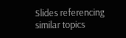Slides referencing similar topics